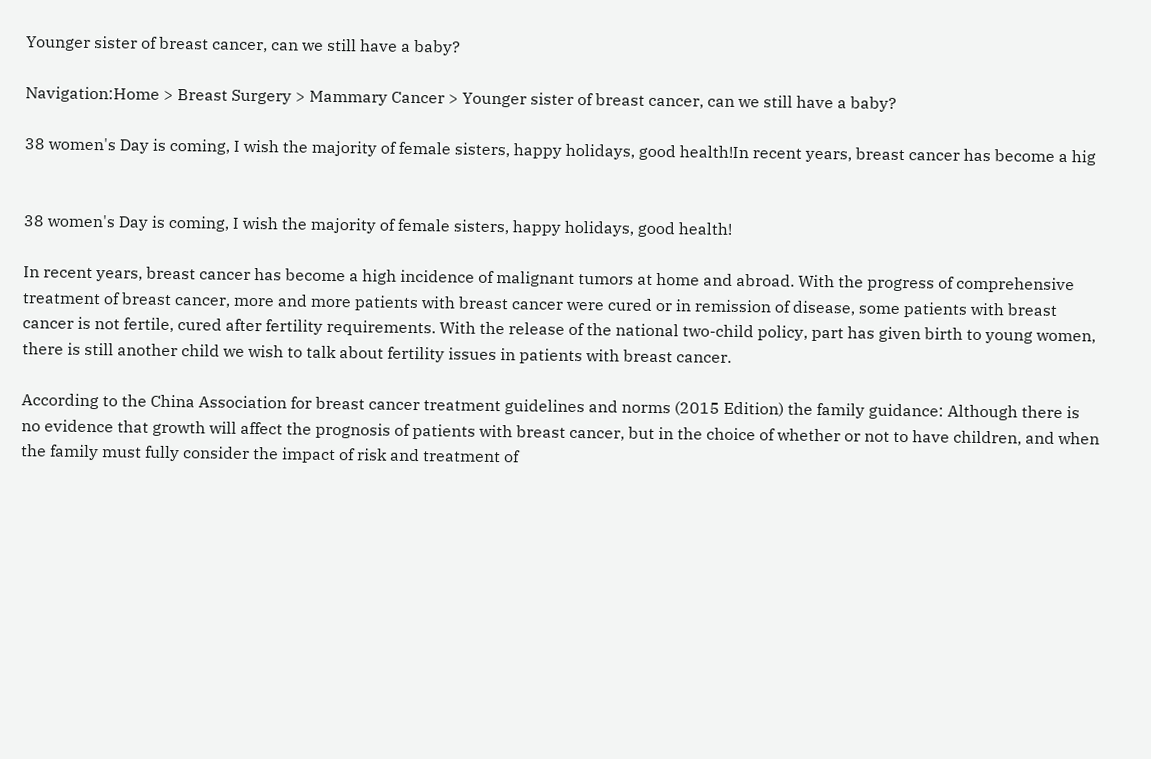Younger sister of breast cancer, can we still have a baby?

Navigation:Home > Breast Surgery > Mammary Cancer > Younger sister of breast cancer, can we still have a baby?

38 women's Day is coming, I wish the majority of female sisters, happy holidays, good health!In recent years, breast cancer has become a hig


38 women's Day is coming, I wish the majority of female sisters, happy holidays, good health!

In recent years, breast cancer has become a high incidence of malignant tumors at home and abroad. With the progress of comprehensive treatment of breast cancer, more and more patients with breast cancer were cured or in remission of disease, some patients with breast cancer is not fertile, cured after fertility requirements. With the release of the national two-child policy, part has given birth to young women, there is still another child we wish to talk about fertility issues in patients with breast cancer.

According to the China Association for breast cancer treatment guidelines and norms (2015 Edition) the family guidance: Although there is no evidence that growth will affect the prognosis of patients with breast cancer, but in the choice of whether or not to have children, and when the family must fully consider the impact of risk and treatment of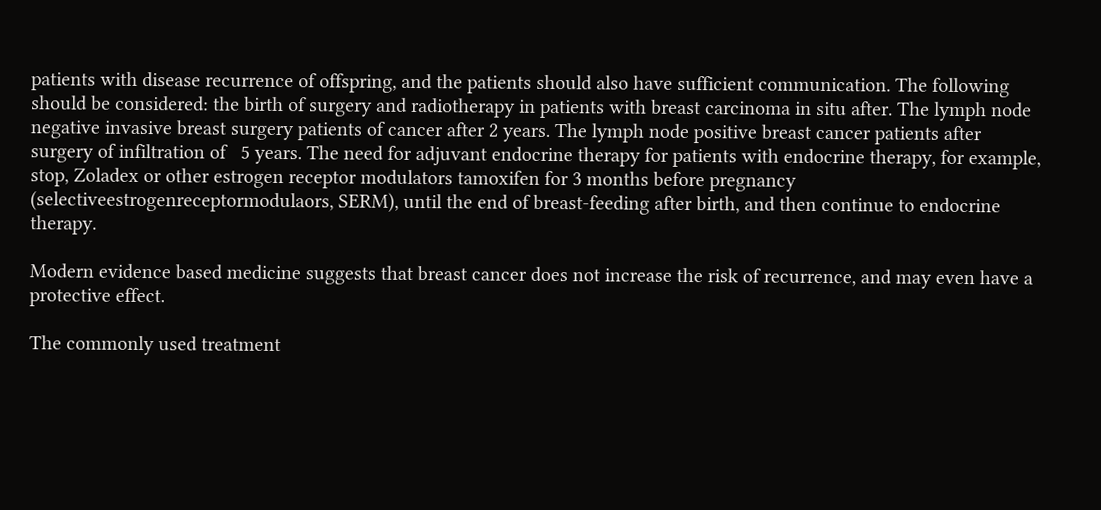patients with disease recurrence of offspring, and the patients should also have sufficient communication. The following should be considered: the birth of surgery and radiotherapy in patients with breast carcinoma in situ after. The lymph node negative invasive breast surgery patients of cancer after 2 years. The lymph node positive breast cancer patients after surgery of infiltration of   5 years. The need for adjuvant endocrine therapy for patients with endocrine therapy, for example, stop, Zoladex or other estrogen receptor modulators tamoxifen for 3 months before pregnancy (selectiveestrogenreceptormodulaors, SERM), until the end of breast-feeding after birth, and then continue to endocrine therapy.

Modern evidence based medicine suggests that breast cancer does not increase the risk of recurrence, and may even have a protective effect.

The commonly used treatment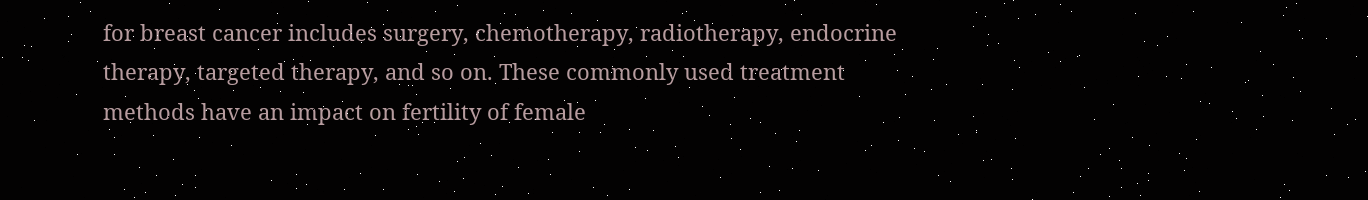for breast cancer includes surgery, chemotherapy, radiotherapy, endocrine therapy, targeted therapy, and so on. These commonly used treatment methods have an impact on fertility of female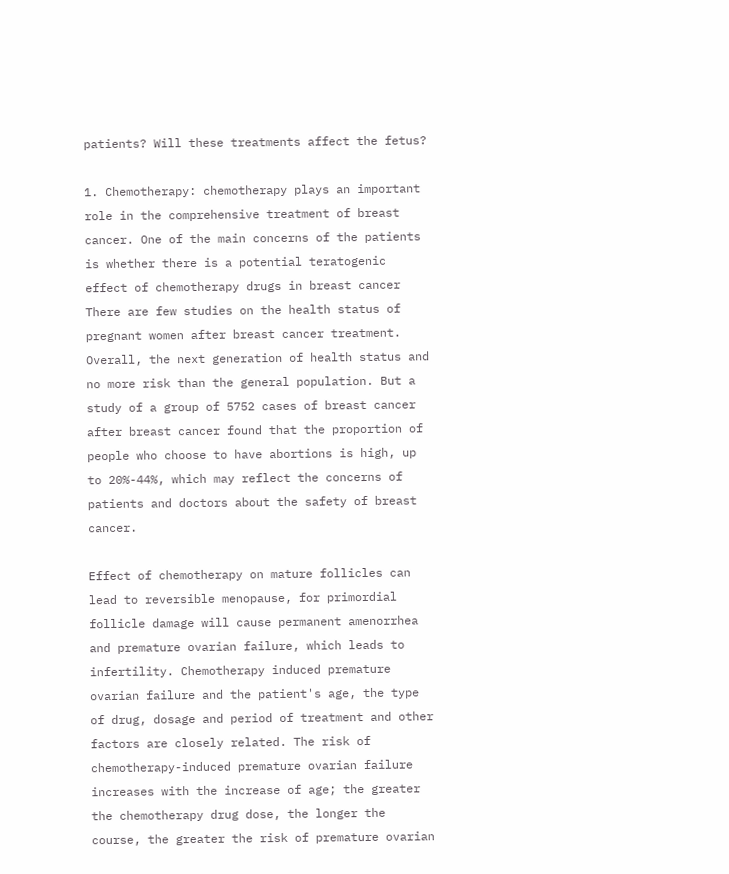patients? Will these treatments affect the fetus?

1. Chemotherapy: chemotherapy plays an important role in the comprehensive treatment of breast cancer. One of the main concerns of the patients is whether there is a potential teratogenic effect of chemotherapy drugs in breast cancer There are few studies on the health status of pregnant women after breast cancer treatment. Overall, the next generation of health status and no more risk than the general population. But a study of a group of 5752 cases of breast cancer after breast cancer found that the proportion of people who choose to have abortions is high, up to 20%-44%, which may reflect the concerns of patients and doctors about the safety of breast cancer.

Effect of chemotherapy on mature follicles can lead to reversible menopause, for primordial follicle damage will cause permanent amenorrhea and premature ovarian failure, which leads to infertility. Chemotherapy induced premature ovarian failure and the patient's age, the type of drug, dosage and period of treatment and other factors are closely related. The risk of chemotherapy-induced premature ovarian failure increases with the increase of age; the greater the chemotherapy drug dose, the longer the course, the greater the risk of premature ovarian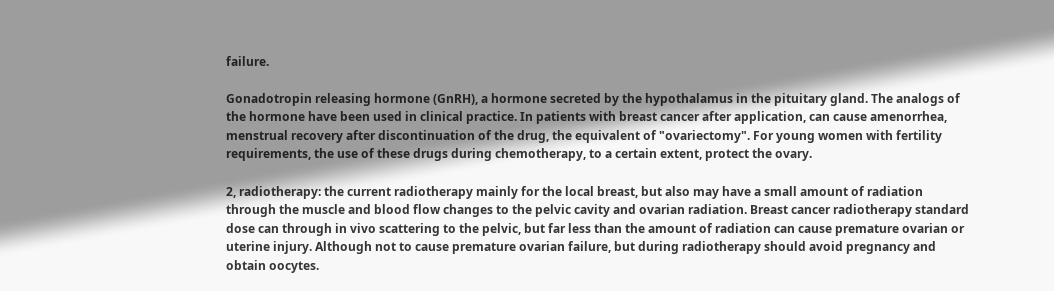failure.

Gonadotropin releasing hormone (GnRH), a hormone secreted by the hypothalamus in the pituitary gland. The analogs of the hormone have been used in clinical practice. In patients with breast cancer after application, can cause amenorrhea, menstrual recovery after discontinuation of the drug, the equivalent of "ovariectomy". For young women with fertility requirements, the use of these drugs during chemotherapy, to a certain extent, protect the ovary.

2, radiotherapy: the current radiotherapy mainly for the local breast, but also may have a small amount of radiation through the muscle and blood flow changes to the pelvic cavity and ovarian radiation. Breast cancer radiotherapy standard dose can through in vivo scattering to the pelvic, but far less than the amount of radiation can cause premature ovarian or uterine injury. Although not to cause premature ovarian failure, but during radiotherapy should avoid pregnancy and obtain oocytes.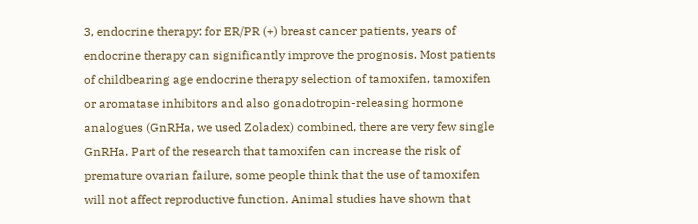3, endocrine therapy: for ER/PR (+) breast cancer patients, years of endocrine therapy can significantly improve the prognosis. Most patients of childbearing age endocrine therapy selection of tamoxifen, tamoxifen or aromatase inhibitors and also gonadotropin-releasing hormone analogues (GnRHa, we used Zoladex) combined, there are very few single GnRHa. Part of the research that tamoxifen can increase the risk of premature ovarian failure, some people think that the use of tamoxifen will not affect reproductive function. Animal studies have shown that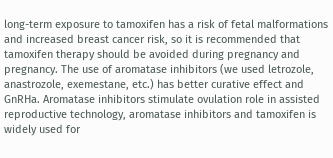long-term exposure to tamoxifen has a risk of fetal malformations and increased breast cancer risk, so it is recommended that tamoxifen therapy should be avoided during pregnancy and pregnancy. The use of aromatase inhibitors (we used letrozole, anastrozole, exemestane, etc.) has better curative effect and GnRHa. Aromatase inhibitors stimulate ovulation role in assisted reproductive technology, aromatase inhibitors and tamoxifen is widely used for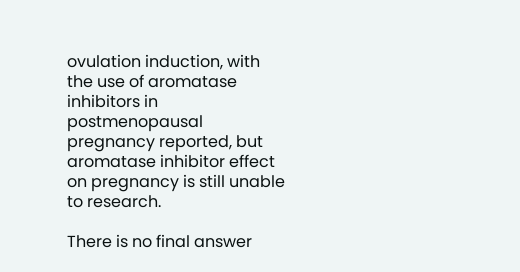ovulation induction, with the use of aromatase inhibitors in postmenopausal pregnancy reported, but aromatase inhibitor effect on pregnancy is still unable to research.

There is no final answer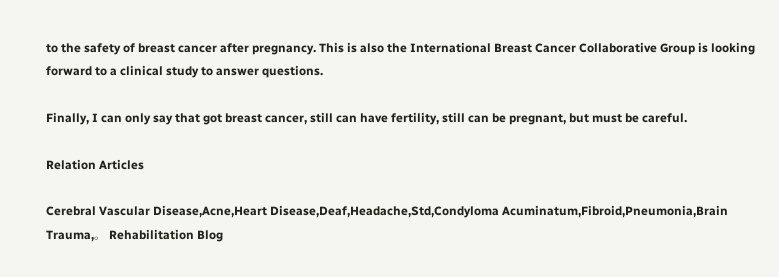to the safety of breast cancer after pregnancy. This is also the International Breast Cancer Collaborative Group is looking forward to a clinical study to answer questions.

Finally, I can only say that got breast cancer, still can have fertility, still can be pregnant, but must be careful.

Relation Articles

Cerebral Vascular Disease,Acne,Heart Disease,Deaf,Headache,Std,Condyloma Acuminatum,Fibroid,Pneumonia,Brain Trauma,。 Rehabilitation Blog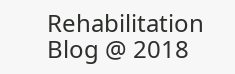Rehabilitation Blog @ 2018